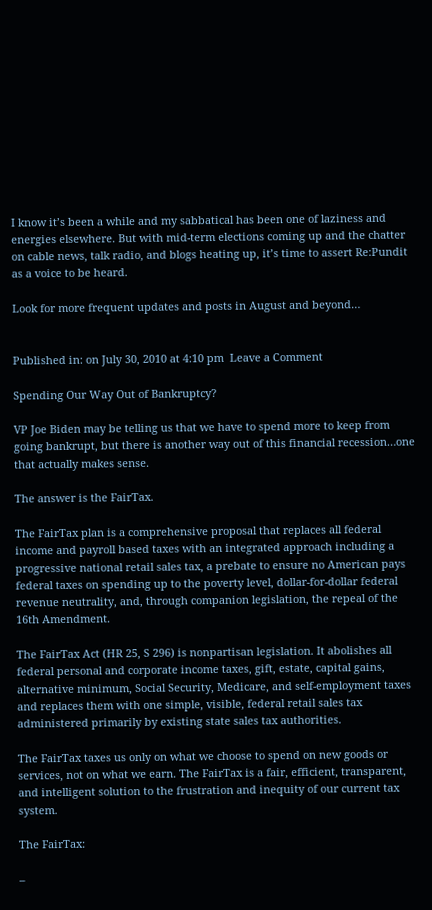I know it’s been a while and my sabbatical has been one of laziness and energies elsewhere. But with mid-term elections coming up and the chatter on cable news, talk radio, and blogs heating up, it’s time to assert Re:Pundit as a voice to be heard.

Look for more frequent updates and posts in August and beyond…


Published in: on July 30, 2010 at 4:10 pm  Leave a Comment

Spending Our Way Out of Bankruptcy?

VP Joe Biden may be telling us that we have to spend more to keep from going bankrupt, but there is another way out of this financial recession…one that actually makes sense.

The answer is the FairTax.

The FairTax plan is a comprehensive proposal that replaces all federal income and payroll based taxes with an integrated approach including a progressive national retail sales tax, a prebate to ensure no American pays federal taxes on spending up to the poverty level, dollar-for-dollar federal revenue neutrality, and, through companion legislation, the repeal of the 16th Amendment.

The FairTax Act (HR 25, S 296) is nonpartisan legislation. It abolishes all federal personal and corporate income taxes, gift, estate, capital gains, alternative minimum, Social Security, Medicare, and self-employment taxes and replaces them with one simple, visible, federal retail sales tax administered primarily by existing state sales tax authorities.

The FairTax taxes us only on what we choose to spend on new goods or services, not on what we earn. The FairTax is a fair, efficient, transparent, and intelligent solution to the frustration and inequity of our current tax system.

The FairTax:

–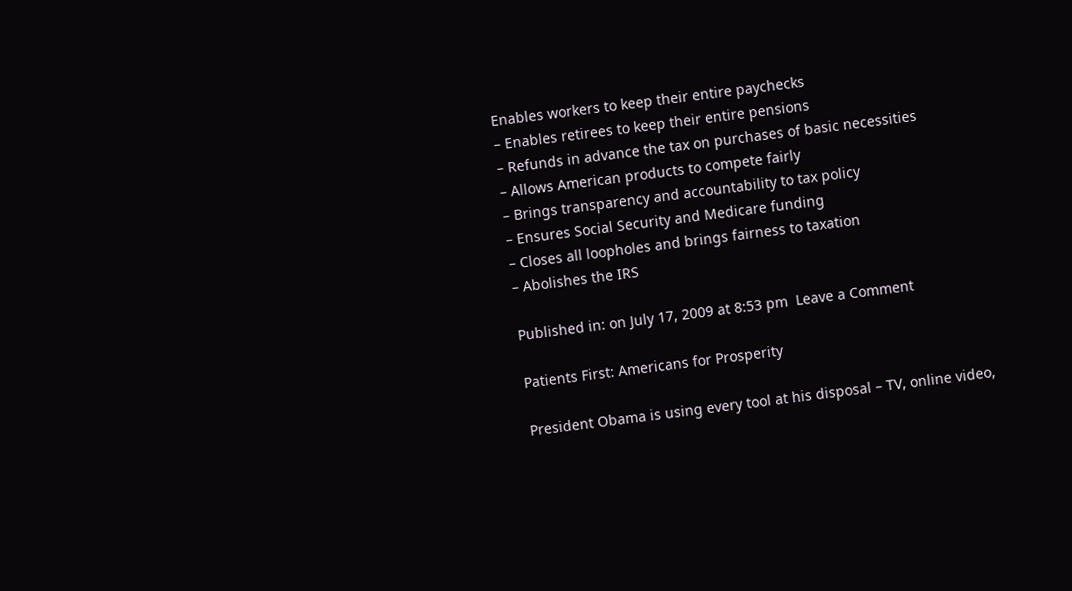Enables workers to keep their entire paychecks
– Enables retirees to keep their entire pensions
– Refunds in advance the tax on purchases of basic necessities
– Allows American products to compete fairly
– Brings transparency and accountability to tax policy
– Ensures Social Security and Medicare funding
– Closes all loopholes and brings fairness to taxation
– Abolishes the IRS

Published in: on July 17, 2009 at 8:53 pm  Leave a Comment

Patients First: Americans for Prosperity

President Obama is using every tool at his disposal – TV, online video,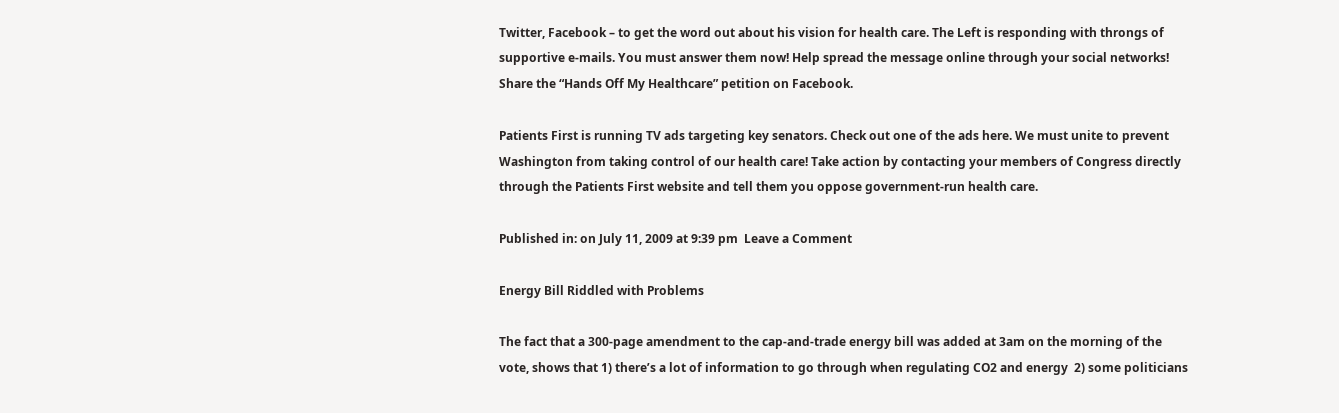Twitter, Facebook – to get the word out about his vision for health care. The Left is responding with throngs of supportive e-mails. You must answer them now! Help spread the message online through your social networks! Share the “Hands Off My Healthcare” petition on Facebook.

Patients First is running TV ads targeting key senators. Check out one of the ads here. We must unite to prevent Washington from taking control of our health care! Take action by contacting your members of Congress directly through the Patients First website and tell them you oppose government-run health care.

Published in: on July 11, 2009 at 9:39 pm  Leave a Comment

Energy Bill Riddled with Problems

The fact that a 300-page amendment to the cap-and-trade energy bill was added at 3am on the morning of the vote, shows that 1) there’s a lot of information to go through when regulating CO2 and energy  2) some politicians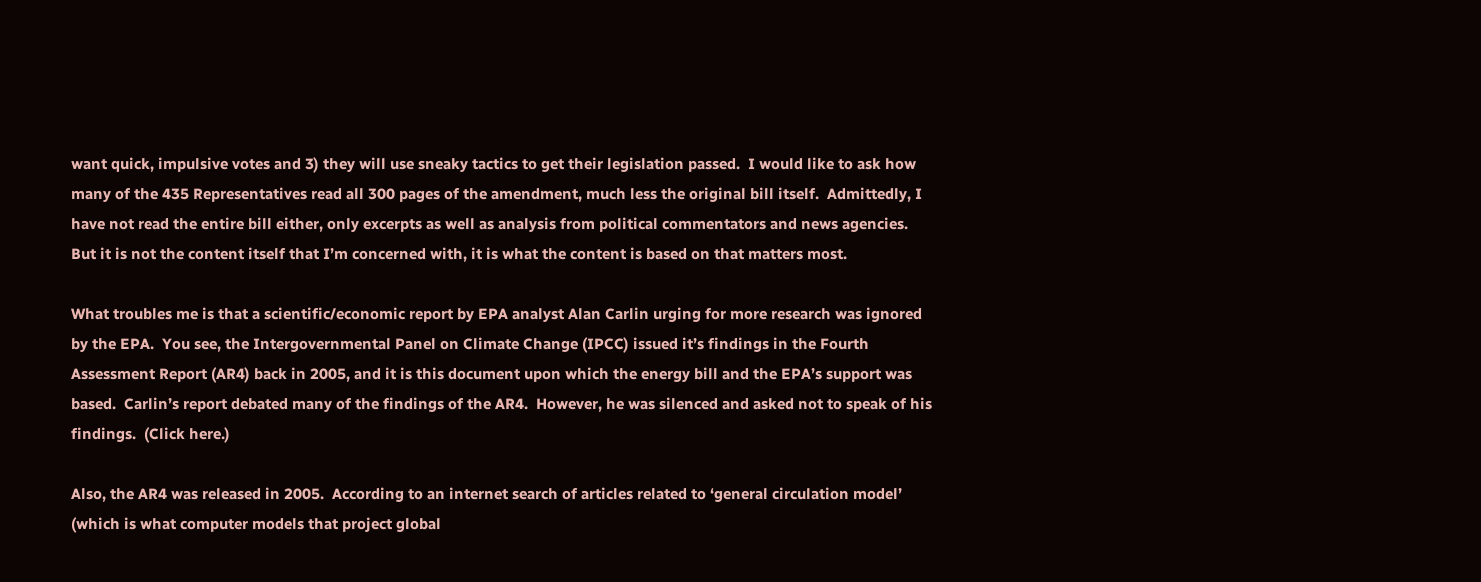want quick, impulsive votes and 3) they will use sneaky tactics to get their legislation passed.  I would like to ask how many of the 435 Representatives read all 300 pages of the amendment, much less the original bill itself.  Admittedly, I have not read the entire bill either, only excerpts as well as analysis from political commentators and news agencies.  But it is not the content itself that I’m concerned with, it is what the content is based on that matters most.

What troubles me is that a scientific/economic report by EPA analyst Alan Carlin urging for more research was ignored by the EPA.  You see, the Intergovernmental Panel on Climate Change (IPCC) issued it’s findings in the Fourth Assessment Report (AR4) back in 2005, and it is this document upon which the energy bill and the EPA’s support was based.  Carlin’s report debated many of the findings of the AR4.  However, he was silenced and asked not to speak of his findings.  (Click here.)

Also, the AR4 was released in 2005.  According to an internet search of articles related to ‘general circulation model’ (which is what computer models that project global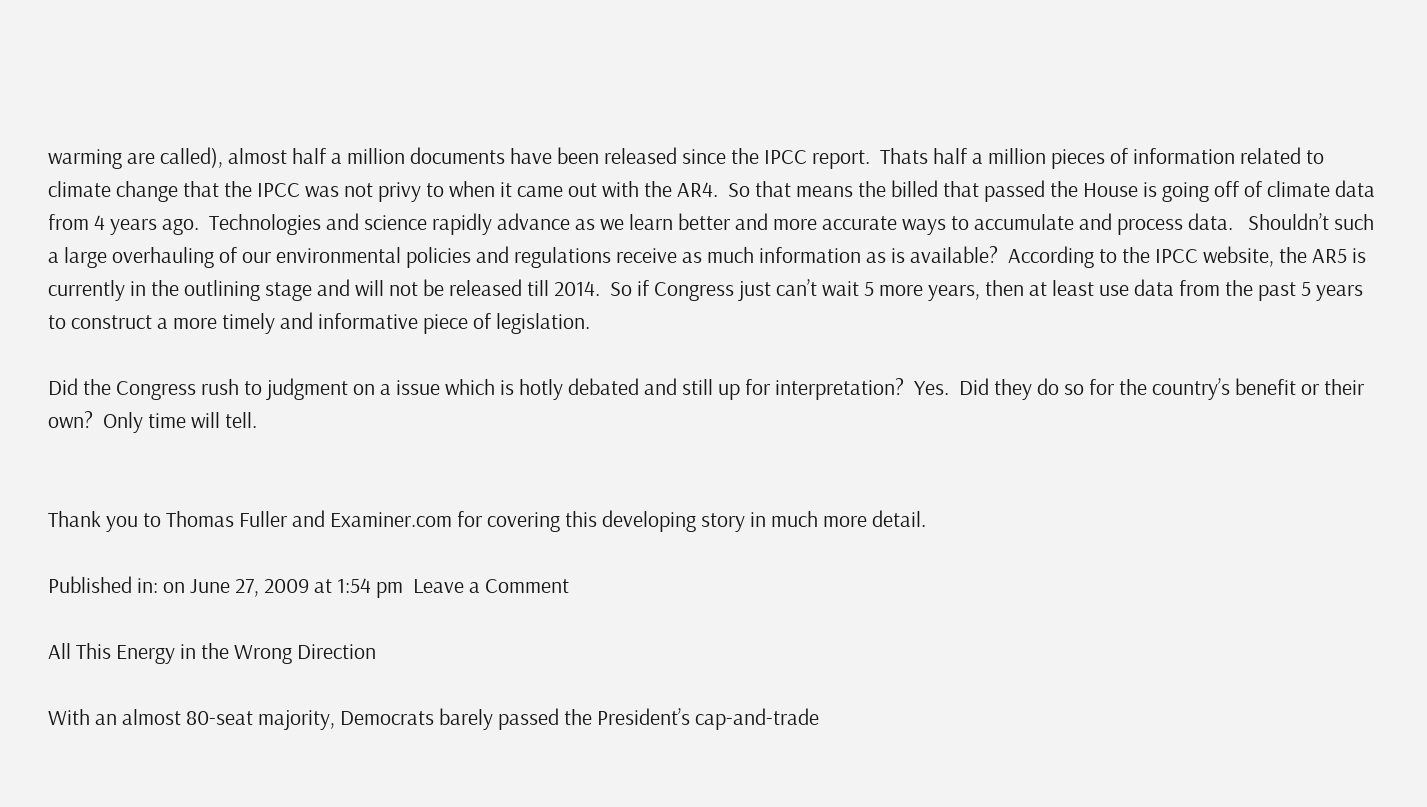warming are called), almost half a million documents have been released since the IPCC report.  Thats half a million pieces of information related to climate change that the IPCC was not privy to when it came out with the AR4.  So that means the billed that passed the House is going off of climate data from 4 years ago.  Technologies and science rapidly advance as we learn better and more accurate ways to accumulate and process data.   Shouldn’t such a large overhauling of our environmental policies and regulations receive as much information as is available?  According to the IPCC website, the AR5 is currently in the outlining stage and will not be released till 2014.  So if Congress just can’t wait 5 more years, then at least use data from the past 5 years to construct a more timely and informative piece of legislation.

Did the Congress rush to judgment on a issue which is hotly debated and still up for interpretation?  Yes.  Did they do so for the country’s benefit or their own?  Only time will tell.


Thank you to Thomas Fuller and Examiner.com for covering this developing story in much more detail.

Published in: on June 27, 2009 at 1:54 pm  Leave a Comment

All This Energy in the Wrong Direction

With an almost 80-seat majority, Democrats barely passed the President’s cap-and-trade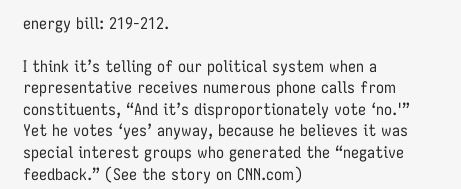energy bill: 219-212.

I think it’s telling of our political system when a representative receives numerous phone calls from constituents, “And it’s disproportionately vote ‘no.'” Yet he votes ‘yes’ anyway, because he believes it was special interest groups who generated the “negative feedback.” (See the story on CNN.com)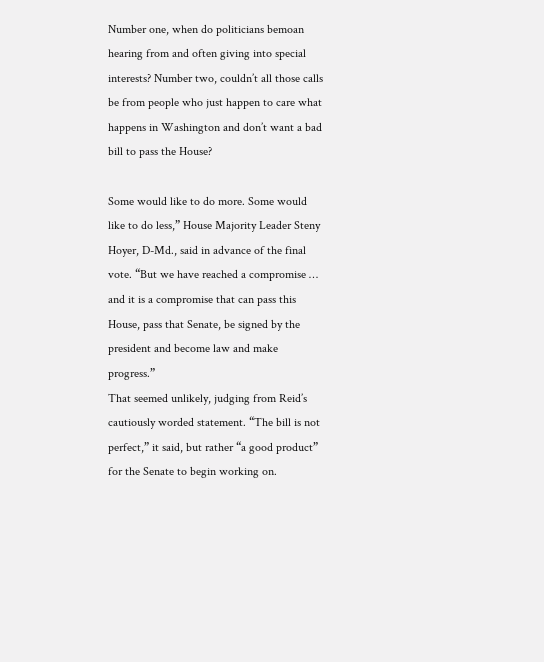Number one, when do politicians bemoan hearing from and often giving into special interests? Number two, couldn’t all those calls be from people who just happen to care what happens in Washington and don’t want a bad bill to pass the House?

Some would like to do more. Some would like to do less,” House Majority Leader Steny Hoyer, D-Md., said in advance of the final vote. “But we have reached a compromise … and it is a compromise that can pass this House, pass that Senate, be signed by the president and become law and make progress.”
That seemed unlikely, judging from Reid’s cautiously worded statement. “The bill is not perfect,” it said, but rather “a good product” for the Senate to begin working on.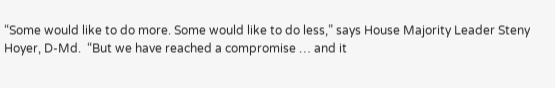“Some would like to do more. Some would like to do less,” says House Majority Leader Steny Hoyer, D-Md.  “But we have reached a compromise … and it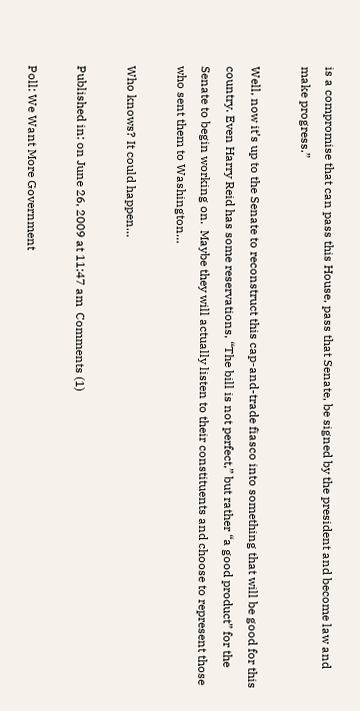is a compromise that can pass this House, pass that Senate, be signed by the president and become law and make progress.”

Well, now it’s up to the Senate to reconstruct this cap-and-trade fiasco into something that will be good for this country. Even Harry Reid has some reservations, “The bill is not perfect,” but rather “a good product” for the Senate to begin working on.  Maybe they will actually listen to their constituents and choose to represent those who sent them to Washington…

Who knows? It could happen…

Published in: on June 26, 2009 at 11:47 am  Comments (1)

Poll: We Want More Government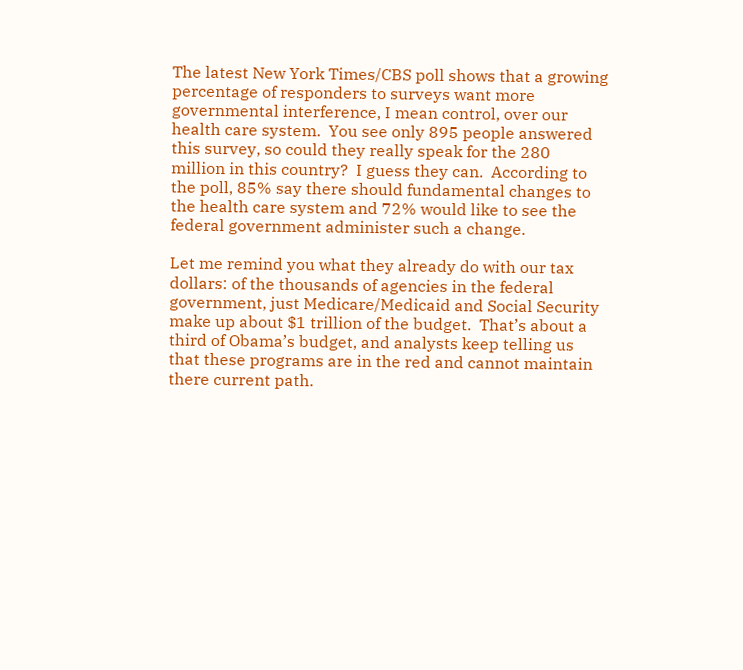The latest New York Times/CBS poll shows that a growing percentage of responders to surveys want more governmental interference, I mean control, over our health care system.  You see only 895 people answered this survey, so could they really speak for the 280 million in this country?  I guess they can.  According to the poll, 85% say there should fundamental changes to the health care system and 72% would like to see the federal government administer such a change.

Let me remind you what they already do with our tax dollars: of the thousands of agencies in the federal government, just Medicare/Medicaid and Social Security make up about $1 trillion of the budget.  That’s about a third of Obama’s budget, and analysts keep telling us that these programs are in the red and cannot maintain there current path.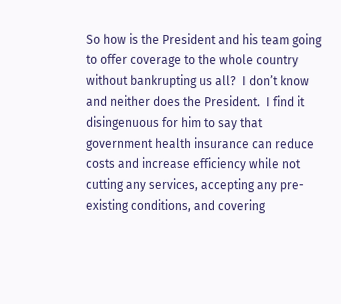So how is the President and his team going to offer coverage to the whole country without bankrupting us all?  I don’t know and neither does the President.  I find it disingenuous for him to say that government health insurance can reduce costs and increase efficiency while not cutting any services, accepting any pre-existing conditions, and covering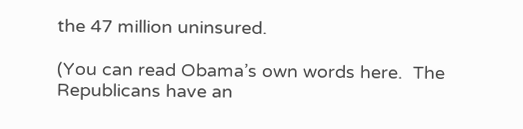the 47 million uninsured.

(You can read Obama’s own words here.  The Republicans have an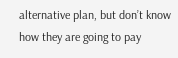alternative plan, but don’t know how they are going to pay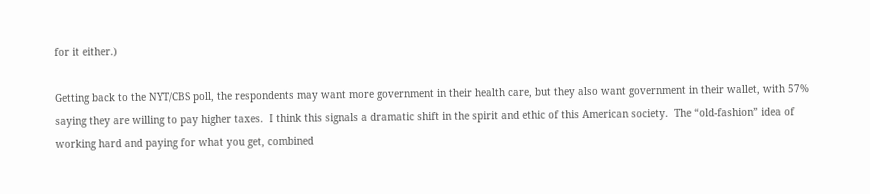for it either.)

Getting back to the NYT/CBS poll, the respondents may want more government in their health care, but they also want government in their wallet, with 57% saying they are willing to pay higher taxes.  I think this signals a dramatic shift in the spirit and ethic of this American society.  The “old-fashion” idea of working hard and paying for what you get, combined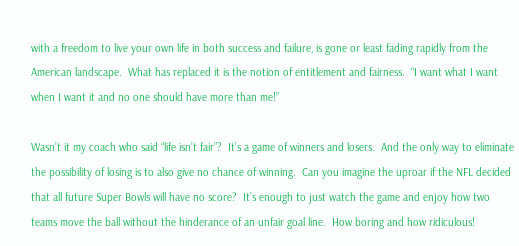with a freedom to live your own life in both success and failure, is gone or least fading rapidly from the American landscape.  What has replaced it is the notion of entitlement and fairness.  “I want what I want when I want it and no one should have more than me!”

Wasn’t it my coach who said “life isn’t fair”?  It’s a game of winners and losers.  And the only way to eliminate the possibility of losing is to also give no chance of winning.  Can you imagine the uproar if the NFL decided that all future Super Bowls will have no score?  It’s enough to just watch the game and enjoy how two teams move the ball without the hinderance of an unfair goal line.  How boring and how ridiculous!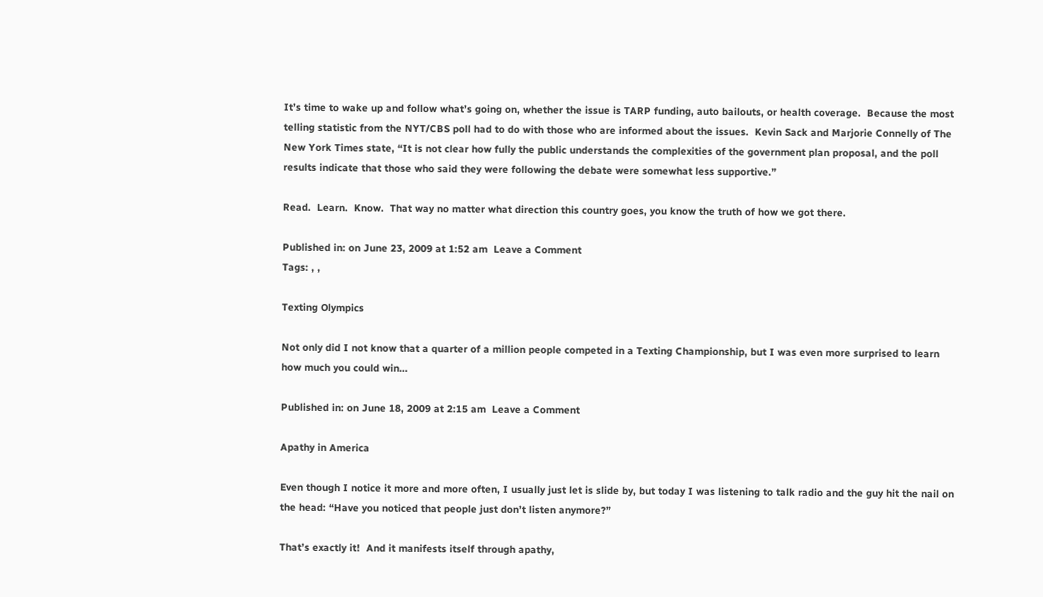It’s time to wake up and follow what’s going on, whether the issue is TARP funding, auto bailouts, or health coverage.  Because the most telling statistic from the NYT/CBS poll had to do with those who are informed about the issues.  Kevin Sack and Marjorie Connelly of The New York Times state, “It is not clear how fully the public understands the complexities of the government plan proposal, and the poll results indicate that those who said they were following the debate were somewhat less supportive.”

Read.  Learn.  Know.  That way no matter what direction this country goes, you know the truth of how we got there.

Published in: on June 23, 2009 at 1:52 am  Leave a Comment
Tags: , ,

Texting Olympics

Not only did I not know that a quarter of a million people competed in a Texting Championship, but I was even more surprised to learn how much you could win…

Published in: on June 18, 2009 at 2:15 am  Leave a Comment

Apathy in America

Even though I notice it more and more often, I usually just let is slide by, but today I was listening to talk radio and the guy hit the nail on the head: “Have you noticed that people just don’t listen anymore?”

That’s exactly it!  And it manifests itself through apathy,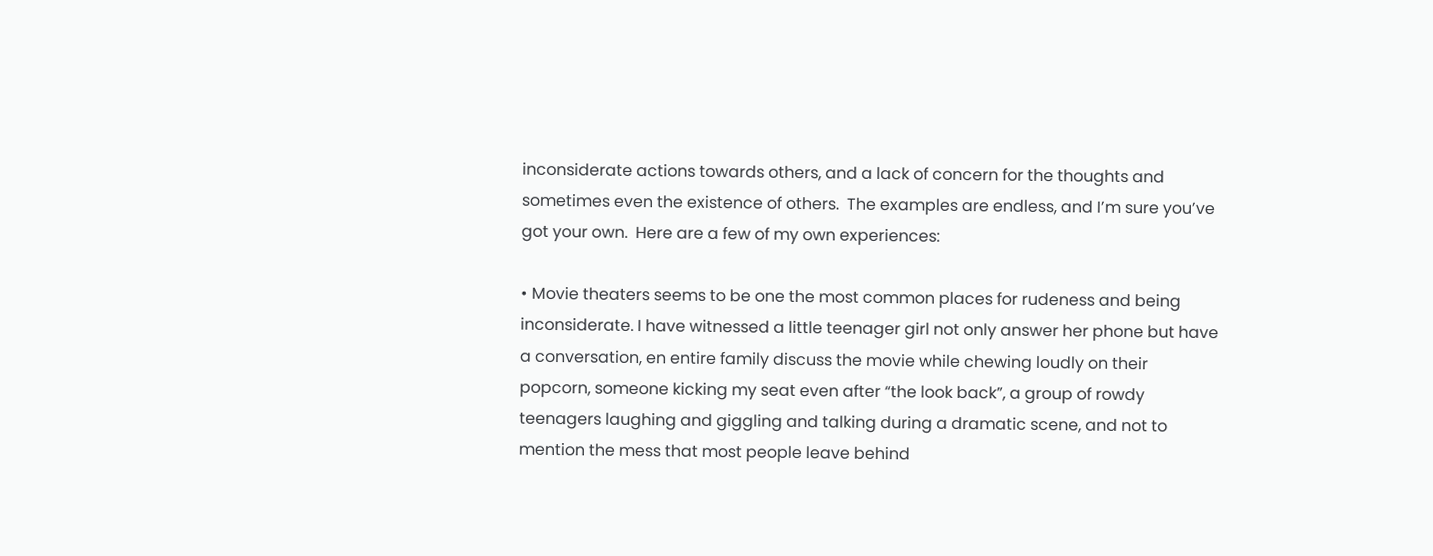inconsiderate actions towards others, and a lack of concern for the thoughts and sometimes even the existence of others.  The examples are endless, and I’m sure you’ve got your own.  Here are a few of my own experiences:

• Movie theaters seems to be one the most common places for rudeness and being inconsiderate. I have witnessed a little teenager girl not only answer her phone but have a conversation, en entire family discuss the movie while chewing loudly on their popcorn, someone kicking my seat even after “the look back”, a group of rowdy teenagers laughing and giggling and talking during a dramatic scene, and not to mention the mess that most people leave behind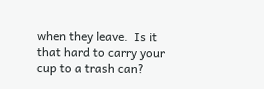when they leave.  Is it that hard to carry your cup to a trash can?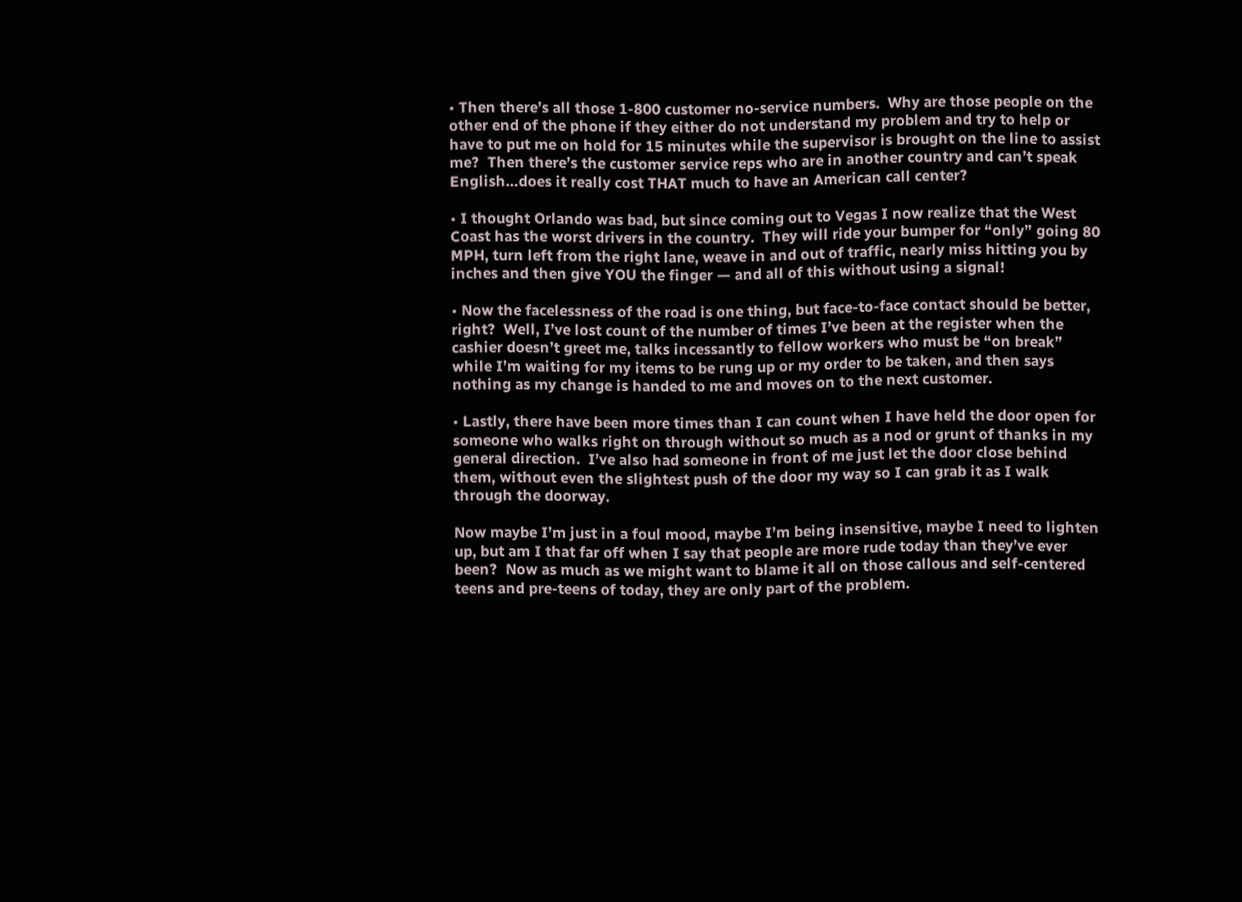• Then there’s all those 1-800 customer no-service numbers.  Why are those people on the other end of the phone if they either do not understand my problem and try to help or have to put me on hold for 15 minutes while the supervisor is brought on the line to assist me?  Then there’s the customer service reps who are in another country and can’t speak English…does it really cost THAT much to have an American call center?

• I thought Orlando was bad, but since coming out to Vegas I now realize that the West Coast has the worst drivers in the country.  They will ride your bumper for “only” going 80 MPH, turn left from the right lane, weave in and out of traffic, nearly miss hitting you by inches and then give YOU the finger — and all of this without using a signal!

• Now the facelessness of the road is one thing, but face-to-face contact should be better, right?  Well, I’ve lost count of the number of times I’ve been at the register when the cashier doesn’t greet me, talks incessantly to fellow workers who must be “on break” while I’m waiting for my items to be rung up or my order to be taken, and then says nothing as my change is handed to me and moves on to the next customer.

• Lastly, there have been more times than I can count when I have held the door open for someone who walks right on through without so much as a nod or grunt of thanks in my general direction.  I’ve also had someone in front of me just let the door close behind them, without even the slightest push of the door my way so I can grab it as I walk through the doorway.

Now maybe I’m just in a foul mood, maybe I’m being insensitive, maybe I need to lighten up, but am I that far off when I say that people are more rude today than they’ve ever been?  Now as much as we might want to blame it all on those callous and self-centered teens and pre-teens of today, they are only part of the problem.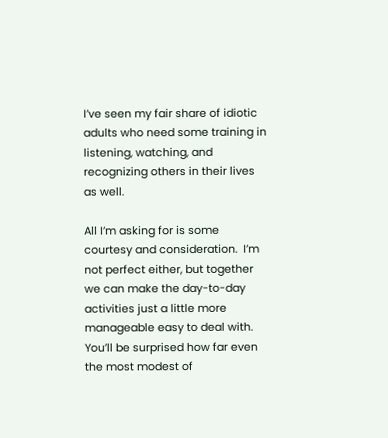I’ve seen my fair share of idiotic adults who need some training in listening, watching, and recognizing others in their lives as well.

All I’m asking for is some courtesy and consideration.  I’m not perfect either, but together we can make the day-to-day activities just a little more manageable easy to deal with.  You’ll be surprised how far even the most modest of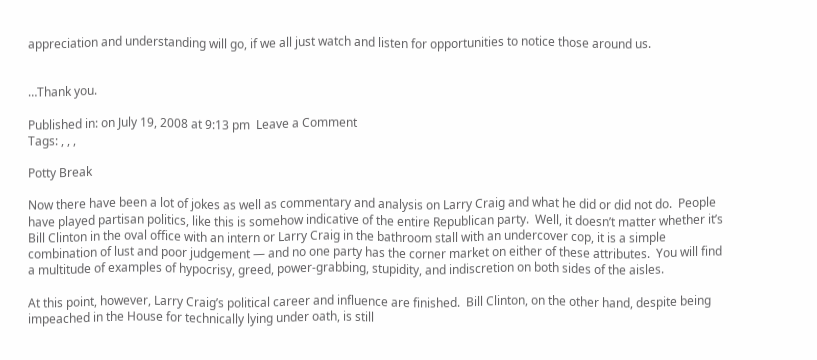appreciation and understanding will go, if we all just watch and listen for opportunities to notice those around us.


…Thank you.

Published in: on July 19, 2008 at 9:13 pm  Leave a Comment
Tags: , , ,

Potty Break

Now there have been a lot of jokes as well as commentary and analysis on Larry Craig and what he did or did not do.  People have played partisan politics, like this is somehow indicative of the entire Republican party.  Well, it doesn’t matter whether it’s Bill Clinton in the oval office with an intern or Larry Craig in the bathroom stall with an undercover cop, it is a simple combination of lust and poor judgement — and no one party has the corner market on either of these attributes.  You will find a multitude of examples of hypocrisy, greed, power-grabbing, stupidity, and indiscretion on both sides of the aisles.

At this point, however, Larry Craig’s political career and influence are finished.  Bill Clinton, on the other hand, despite being impeached in the House for technically lying under oath, is still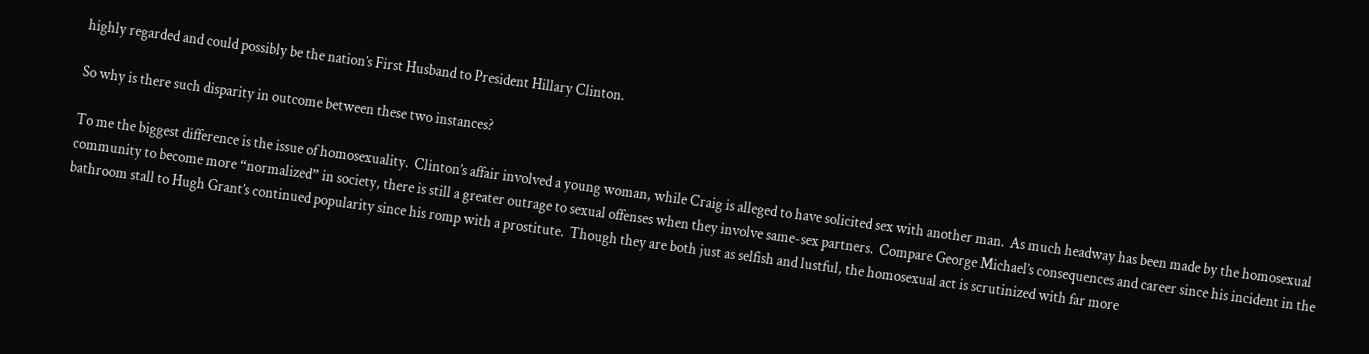highly regarded and could possibly be the nation’s First Husband to President Hillary Clinton.

So why is there such disparity in outcome between these two instances?

To me the biggest difference is the issue of homosexuality.  Clinton’s affair involved a young woman, while Craig is alleged to have solicited sex with another man.  As much headway has been made by the homosexual community to become more “normalized” in society, there is still a greater outrage to sexual offenses when they involve same-sex partners.  Compare George Michael’s consequences and career since his incident in the bathroom stall to Hugh Grant’s continued popularity since his romp with a prostitute.  Though they are both just as selfish and lustful, the homosexual act is scrutinized with far more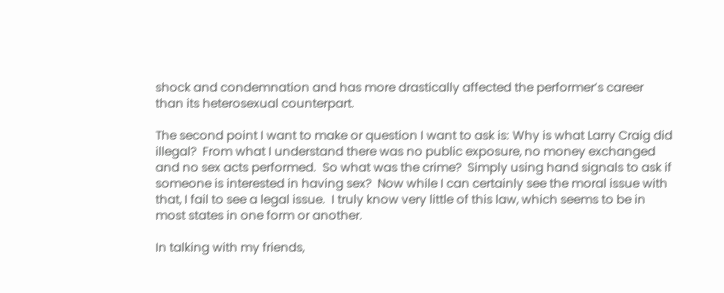shock and condemnation and has more drastically affected the performer’s career than its heterosexual counterpart.

The second point I want to make or question I want to ask is: Why is what Larry Craig did illegal?  From what I understand there was no public exposure, no money exchanged and no sex acts performed.  So what was the crime?  Simply using hand signals to ask if someone is interested in having sex?  Now while I can certainly see the moral issue with that, I fail to see a legal issue.  I truly know very little of this law, which seems to be in most states in one form or another.

In talking with my friends,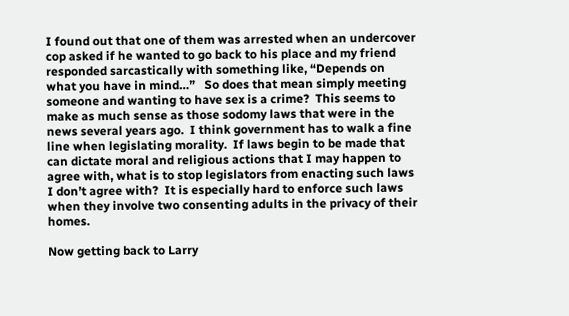I found out that one of them was arrested when an undercover cop asked if he wanted to go back to his place and my friend responded sarcastically with something like, “Depends on what you have in mind…”   So does that mean simply meeting someone and wanting to have sex is a crime?  This seems to make as much sense as those sodomy laws that were in the news several years ago.  I think government has to walk a fine line when legislating morality.  If laws begin to be made that can dictate moral and religious actions that I may happen to agree with, what is to stop legislators from enacting such laws I don’t agree with?  It is especially hard to enforce such laws when they involve two consenting adults in the privacy of their homes.

Now getting back to Larry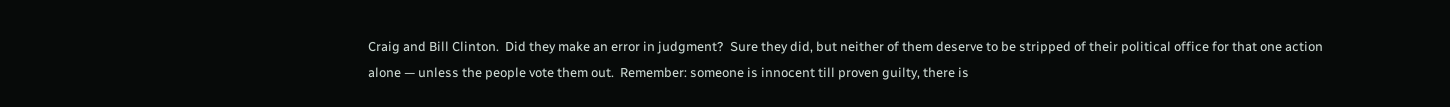Craig and Bill Clinton.  Did they make an error in judgment?  Sure they did, but neither of them deserve to be stripped of their political office for that one action alone — unless the people vote them out.  Remember: someone is innocent till proven guilty, there is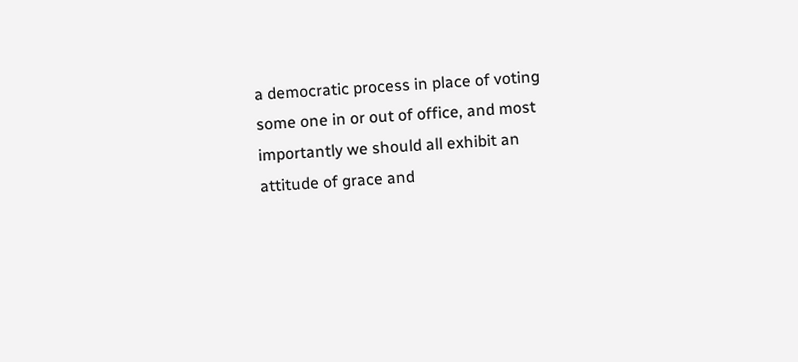a democratic process in place of voting some one in or out of office, and most importantly we should all exhibit an attitude of grace and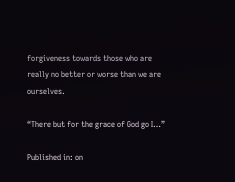forgiveness towards those who are really no better or worse than we are ourselves.

“There but for the grace of God go I…”

Published in: on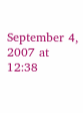September 4, 2007 at 12:38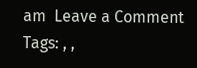am  Leave a Comment
Tags: , ,